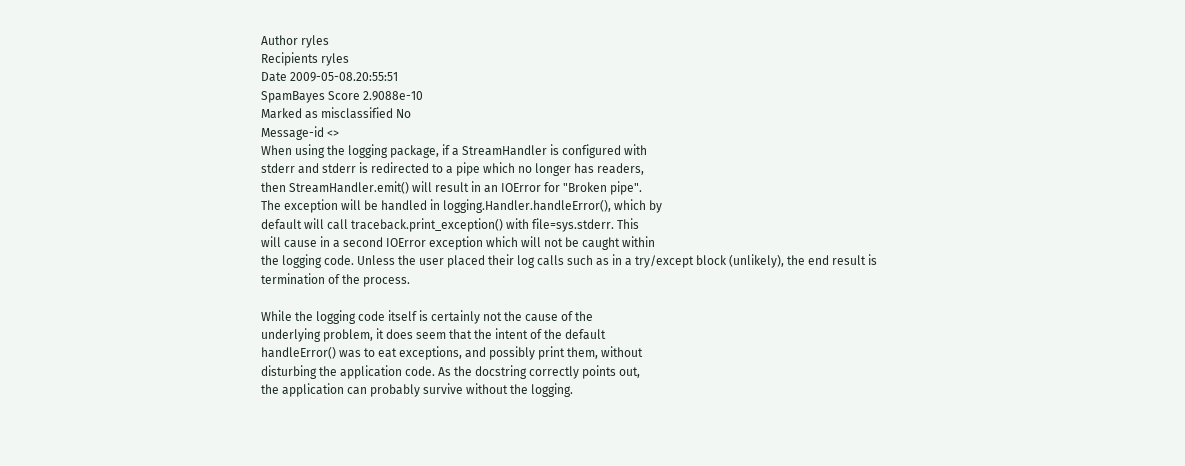Author ryles
Recipients ryles
Date 2009-05-08.20:55:51
SpamBayes Score 2.9088e-10
Marked as misclassified No
Message-id <>
When using the logging package, if a StreamHandler is configured with
stderr and stderr is redirected to a pipe which no longer has readers,
then StreamHandler.emit() will result in an IOError for "Broken pipe".
The exception will be handled in logging.Handler.handleError(), which by
default will call traceback.print_exception() with file=sys.stderr. This
will cause in a second IOError exception which will not be caught within
the logging code. Unless the user placed their log calls such as in a try/except block (unlikely), the end result is
termination of the process.

While the logging code itself is certainly not the cause of the
underlying problem, it does seem that the intent of the default
handleError() was to eat exceptions, and possibly print them, without
disturbing the application code. As the docstring correctly points out,
the application can probably survive without the logging.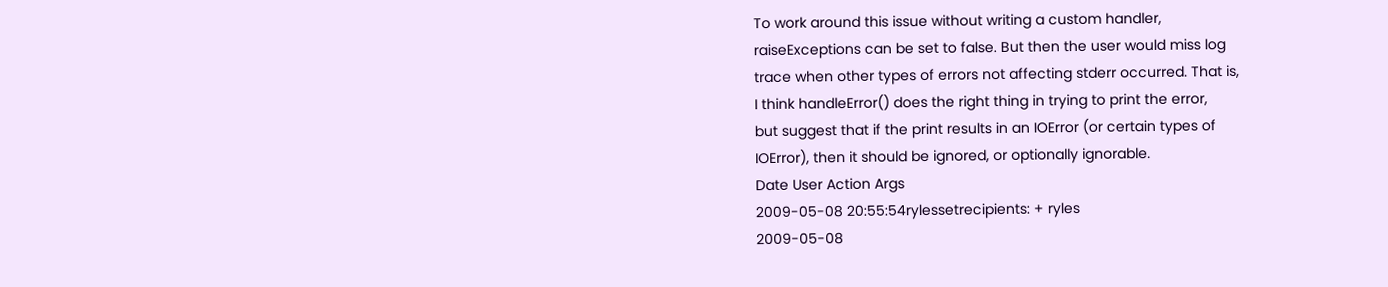To work around this issue without writing a custom handler,
raiseExceptions can be set to false. But then the user would miss log
trace when other types of errors not affecting stderr occurred. That is,
I think handleError() does the right thing in trying to print the error,
but suggest that if the print results in an IOError (or certain types of
IOError), then it should be ignored, or optionally ignorable.
Date User Action Args
2009-05-08 20:55:54rylessetrecipients: + ryles
2009-05-08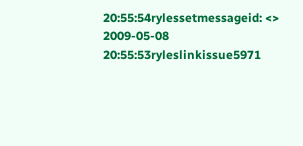20:55:54rylessetmessageid: <>
2009-05-08 20:55:53ryleslinkissue5971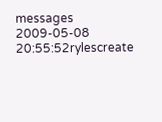messages
2009-05-08 20:55:52rylescreate